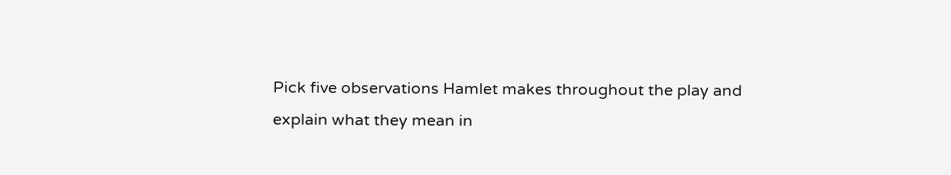Pick five observations Hamlet makes throughout the play and explain what they mean in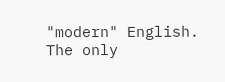"modern" English. The only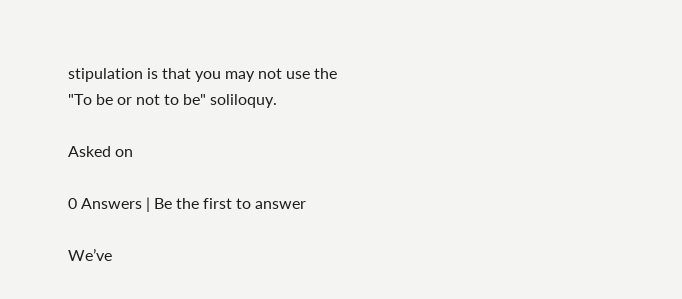stipulation is that you may not use the "To be or not to be" soliloquy.

Asked on

0 Answers | Be the first to answer

We’ve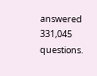answered 331,045 questions.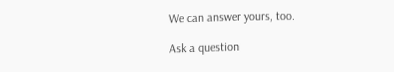We can answer yours, too.

Ask a question